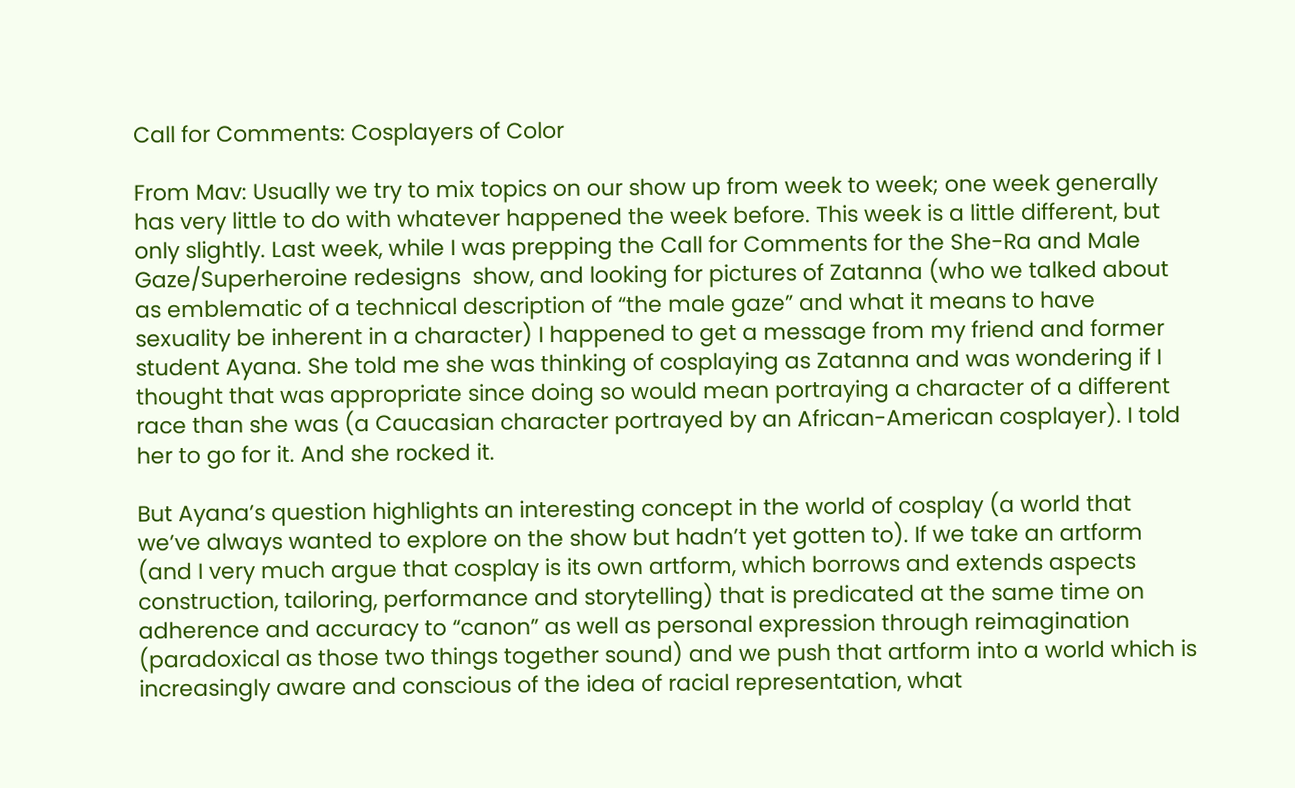Call for Comments: Cosplayers of Color

From Mav: Usually we try to mix topics on our show up from week to week; one week generally has very little to do with whatever happened the week before. This week is a little different, but only slightly. Last week, while I was prepping the Call for Comments for the She-Ra and Male Gaze/Superheroine redesigns  show, and looking for pictures of Zatanna (who we talked about as emblematic of a technical description of “the male gaze” and what it means to have sexuality be inherent in a character) I happened to get a message from my friend and former student Ayana. She told me she was thinking of cosplaying as Zatanna and was wondering if I thought that was appropriate since doing so would mean portraying a character of a different race than she was (a Caucasian character portrayed by an African-American cosplayer). I told her to go for it. And she rocked it.

But Ayana’s question highlights an interesting concept in the world of cosplay (a world that we’ve always wanted to explore on the show but hadn’t yet gotten to). If we take an artform (and I very much argue that cosplay is its own artform, which borrows and extends aspects construction, tailoring, performance and storytelling) that is predicated at the same time on adherence and accuracy to “canon” as well as personal expression through reimagination (paradoxical as those two things together sound) and we push that artform into a world which is increasingly aware and conscious of the idea of racial representation, what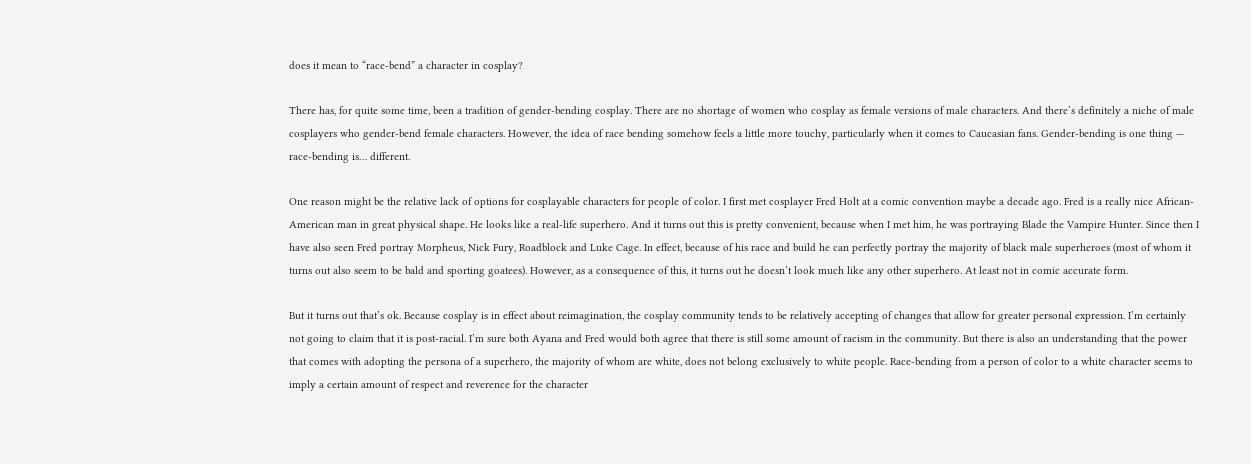does it mean to “race-bend” a character in cosplay?

There has, for quite some time, been a tradition of gender-bending cosplay. There are no shortage of women who cosplay as female versions of male characters. And there’s definitely a niche of male cosplayers who gender-bend female characters. However, the idea of race bending somehow feels a little more touchy, particularly when it comes to Caucasian fans. Gender-bending is one thing — race-bending is… different.

One reason might be the relative lack of options for cosplayable characters for people of color. I first met cosplayer Fred Holt at a comic convention maybe a decade ago. Fred is a really nice African-American man in great physical shape. He looks like a real-life superhero. And it turns out this is pretty convenient, because when I met him, he was portraying Blade the Vampire Hunter. Since then I have also seen Fred portray Morpheus, Nick Fury, Roadblock and Luke Cage. In effect, because of his race and build he can perfectly portray the majority of black male superheroes (most of whom it turns out also seem to be bald and sporting goatees). However, as a consequence of this, it turns out he doesn’t look much like any other superhero. At least not in comic accurate form.

But it turns out that’s ok. Because cosplay is in effect about reimagination, the cosplay community tends to be relatively accepting of changes that allow for greater personal expression. I’m certainly not going to claim that it is post-racial. I’m sure both Ayana and Fred would both agree that there is still some amount of racism in the community. But there is also an understanding that the power that comes with adopting the persona of a superhero, the majority of whom are white, does not belong exclusively to white people. Race-bending from a person of color to a white character seems to imply a certain amount of respect and reverence for the character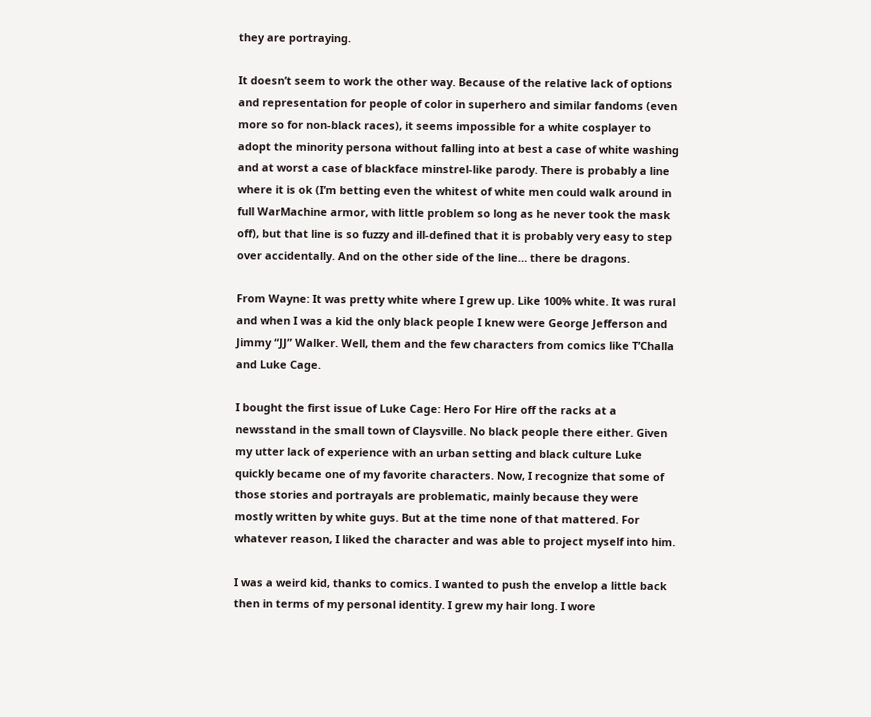they are portraying.

It doesn’t seem to work the other way. Because of the relative lack of options and representation for people of color in superhero and similar fandoms (even more so for non-black races), it seems impossible for a white cosplayer to adopt the minority persona without falling into at best a case of white washing and at worst a case of blackface minstrel-like parody. There is probably a line where it is ok (I’m betting even the whitest of white men could walk around in full WarMachine armor, with little problem so long as he never took the mask off), but that line is so fuzzy and ill-defined that it is probably very easy to step over accidentally. And on the other side of the line… there be dragons.

From Wayne: It was pretty white where I grew up. Like 100% white. It was rural and when I was a kid the only black people I knew were George Jefferson and Jimmy “JJ” Walker. Well, them and the few characters from comics like T’Challa and Luke Cage.

I bought the first issue of Luke Cage: Hero For Hire off the racks at a newsstand in the small town of Claysville. No black people there either. Given my utter lack of experience with an urban setting and black culture Luke quickly became one of my favorite characters. Now, I recognize that some of those stories and portrayals are problematic, mainly because they were mostly written by white guys. But at the time none of that mattered. For whatever reason, I liked the character and was able to project myself into him.

I was a weird kid, thanks to comics. I wanted to push the envelop a little back then in terms of my personal identity. I grew my hair long. I wore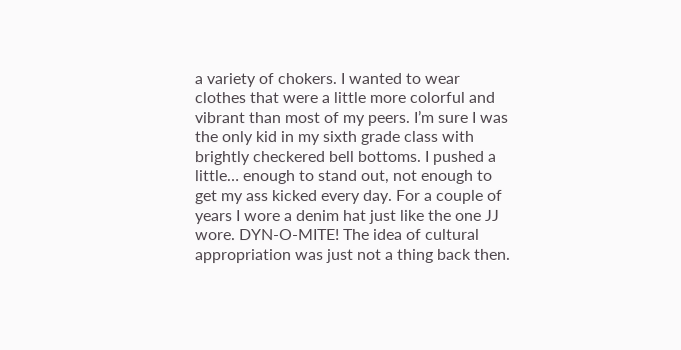a variety of chokers. I wanted to wear clothes that were a little more colorful and vibrant than most of my peers. I’m sure I was the only kid in my sixth grade class with brightly checkered bell bottoms. I pushed a little… enough to stand out, not enough to get my ass kicked every day. For a couple of years I wore a denim hat just like the one JJ wore. DYN-O-MITE! The idea of cultural appropriation was just not a thing back then.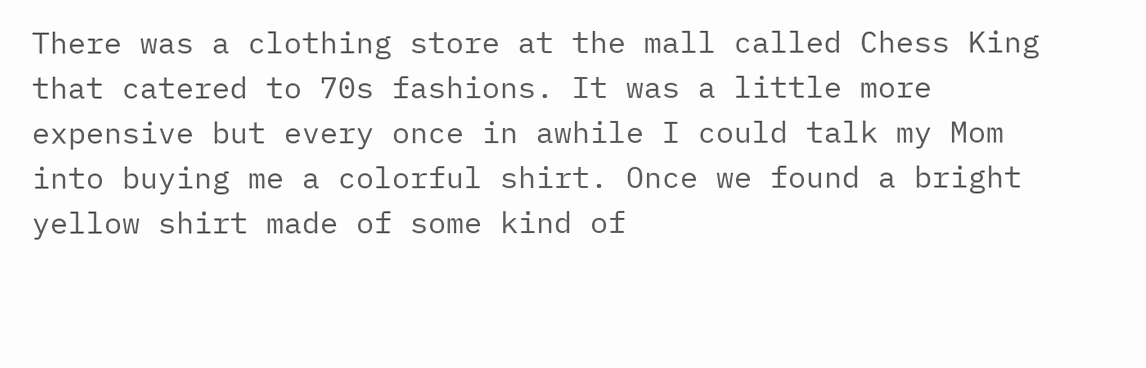There was a clothing store at the mall called Chess King that catered to 70s fashions. It was a little more expensive but every once in awhile I could talk my Mom into buying me a colorful shirt. Once we found a bright yellow shirt made of some kind of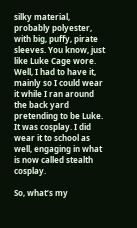silky material, probably polyester, with big, puffy, pirate sleeves. You know, just like Luke Cage wore. Well, I had to have it, mainly so I could wear it while I ran around the back yard pretending to be Luke. It was cosplay. I did wear it to school as well, engaging in what is now called stealth cosplay.

So, what’s my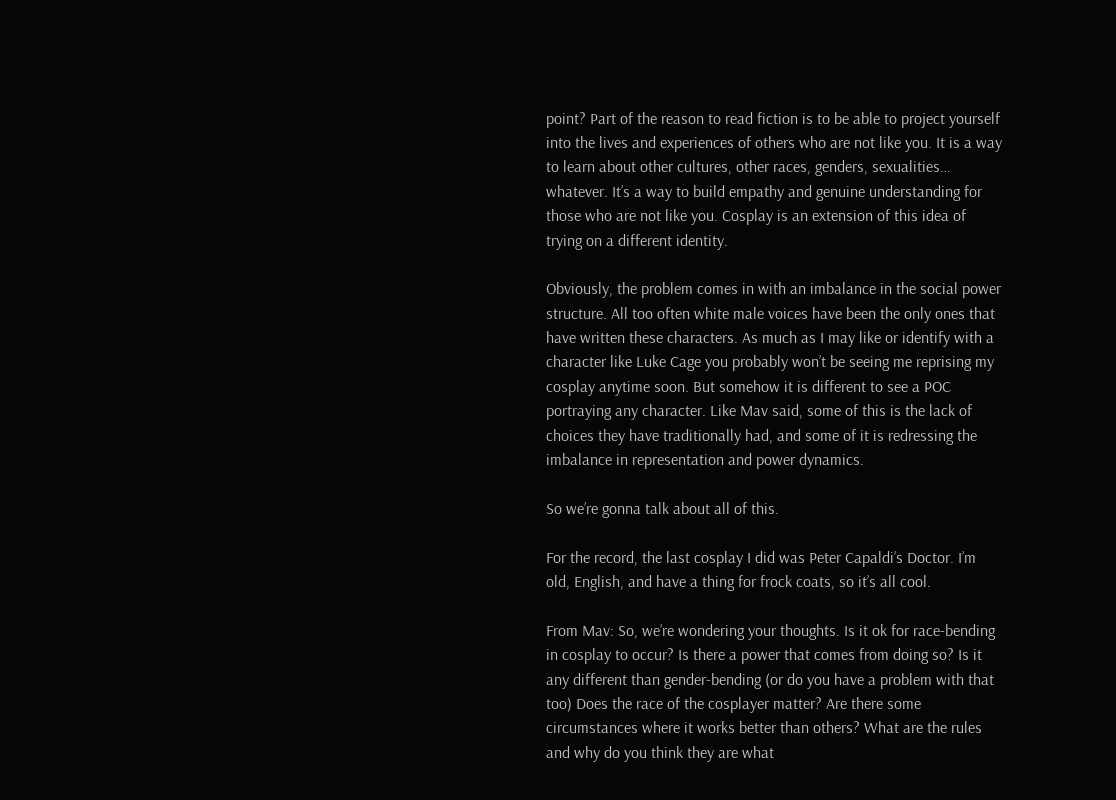point? Part of the reason to read fiction is to be able to project yourself into the lives and experiences of others who are not like you. It is a way to learn about other cultures, other races, genders, sexualities… whatever. It’s a way to build empathy and genuine understanding for those who are not like you. Cosplay is an extension of this idea of trying on a different identity.

Obviously, the problem comes in with an imbalance in the social power structure. All too often white male voices have been the only ones that have written these characters. As much as I may like or identify with a character like Luke Cage you probably won’t be seeing me reprising my cosplay anytime soon. But somehow it is different to see a POC portraying any character. Like Mav said, some of this is the lack of choices they have traditionally had, and some of it is redressing the imbalance in representation and power dynamics.

So we’re gonna talk about all of this.

For the record, the last cosplay I did was Peter Capaldi’s Doctor. I’m old, English, and have a thing for frock coats, so it’s all cool.

From Mav: So, we’re wondering your thoughts. Is it ok for race-bending in cosplay to occur? Is there a power that comes from doing so? Is it any different than gender-bending (or do you have a problem with that too) Does the race of the cosplayer matter? Are there some circumstances where it works better than others? What are the rules and why do you think they are what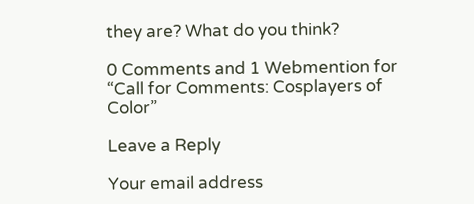they are? What do you think?

0 Comments and 1 Webmention for “Call for Comments: Cosplayers of Color”

Leave a Reply

Your email address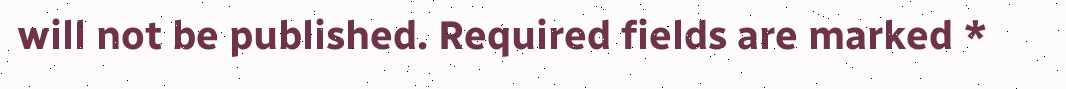will not be published. Required fields are marked *